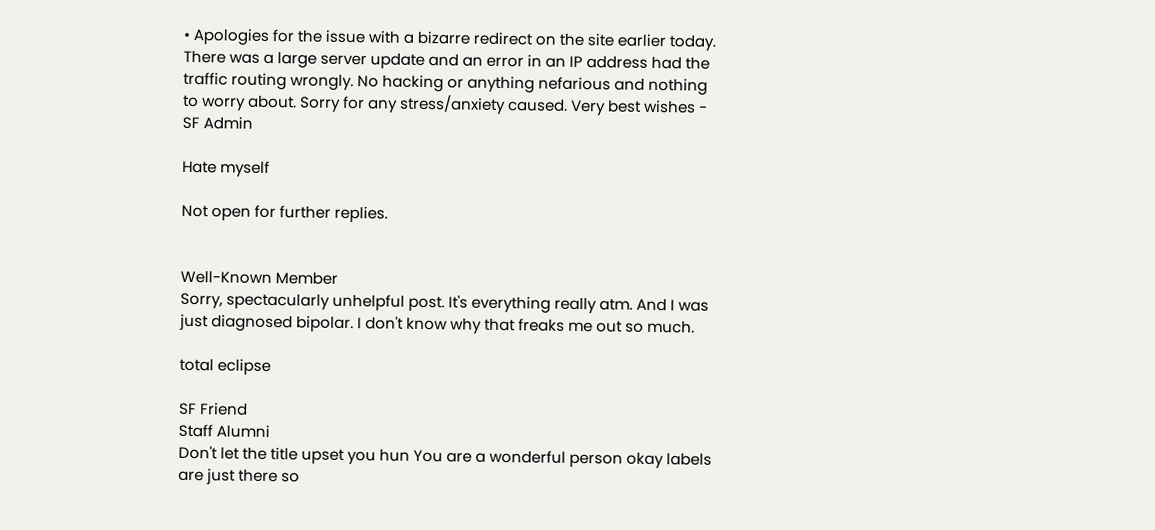• Apologies for the issue with a bizarre redirect on the site earlier today. There was a large server update and an error in an IP address had the traffic routing wrongly. No hacking or anything nefarious and nothing to worry about. Sorry for any stress/anxiety caused. Very best wishes - SF Admin

Hate myself

Not open for further replies.


Well-Known Member
Sorry, spectacularly unhelpful post. It's everything really atm. And I was just diagnosed bipolar. I don't know why that freaks me out so much.

total eclipse

SF Friend
Staff Alumni
Don't let the title upset you hun You are a wonderful person okay labels are just there so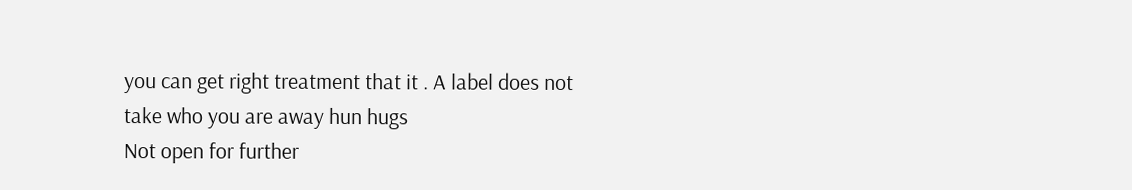you can get right treatment that it . A label does not take who you are away hun hugs
Not open for further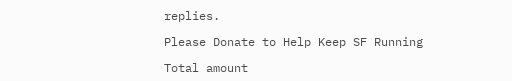replies.

Please Donate to Help Keep SF Running

Total amount